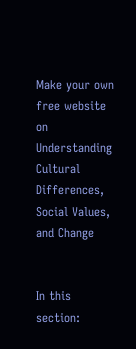Make your own free website on
Understanding Cultural Differences, Social Values, and Change


In this section: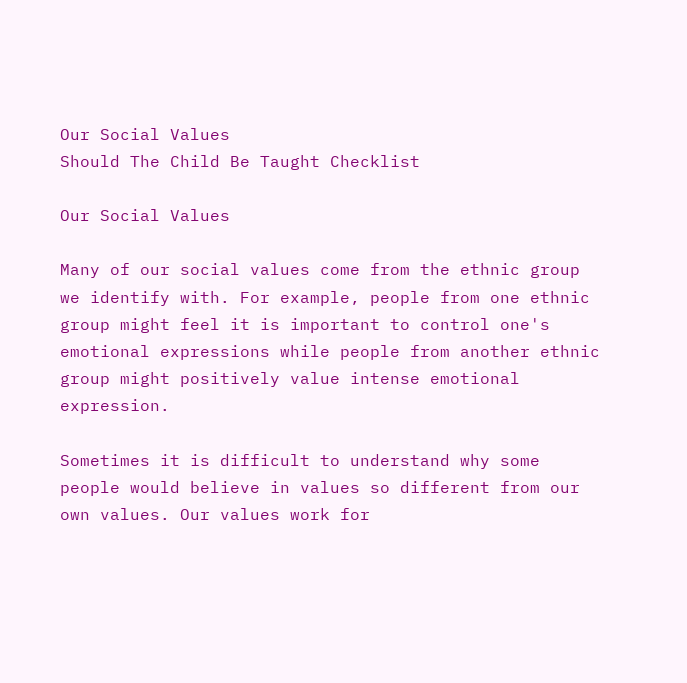Our Social Values
Should The Child Be Taught Checklist

Our Social Values

Many of our social values come from the ethnic group we identify with. For example, people from one ethnic group might feel it is important to control one's emotional expressions while people from another ethnic group might positively value intense emotional expression.

Sometimes it is difficult to understand why some people would believe in values so different from our own values. Our values work for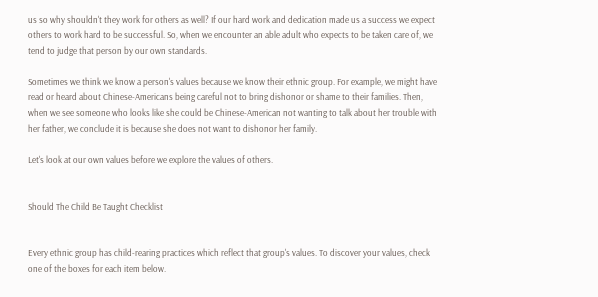us so why shouldn't they work for others as well? If our hard work and dedication made us a success we expect others to work hard to be successful. So, when we encounter an able adult who expects to be taken care of, we tend to judge that person by our own standards.

Sometimes we think we know a person's values because we know their ethnic group. For example, we might have read or heard about Chinese-Americans being careful not to bring dishonor or shame to their families. Then, when we see someone who looks like she could be Chinese-American not wanting to talk about her trouble with her father, we conclude it is because she does not want to dishonor her family.

Let's look at our own values before we explore the values of others.


Should The Child Be Taught Checklist


Every ethnic group has child-rearing practices which reflect that group's values. To discover your values, check one of the boxes for each item below.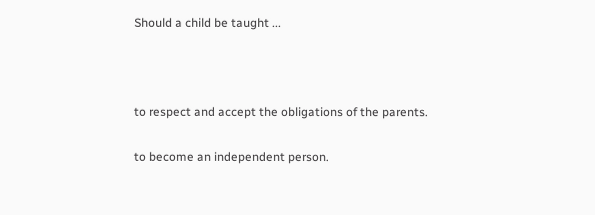Should a child be taught ...



to respect and accept the obligations of the parents.

to become an independent person.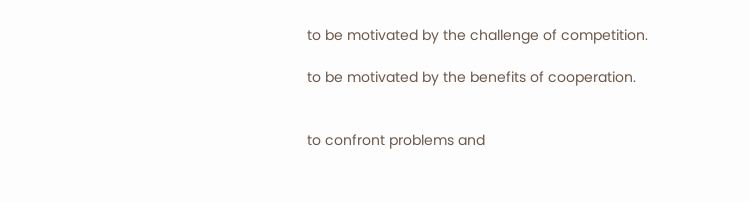to be motivated by the challenge of competition.

to be motivated by the benefits of cooperation.


to confront problems and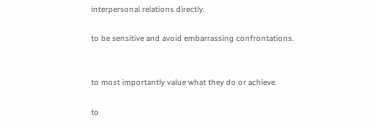interpersonal relations directly.

to be sensitive and avoid embarrassing confrontations.


to most importantly value what they do or achieve.

to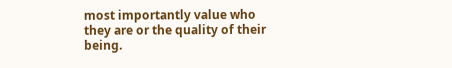most importantly value who they are or the quality of their being.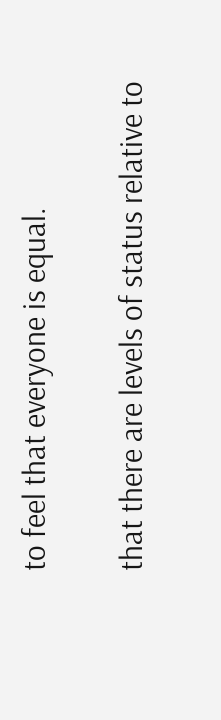to feel that everyone is equal.

that there are levels of status relative to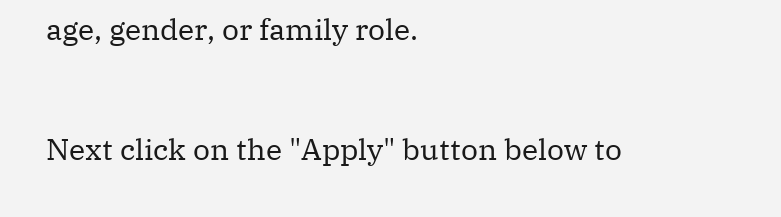age, gender, or family role.

Next click on the "Apply" button below to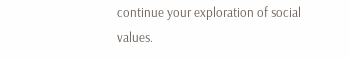continue your exploration of social values.